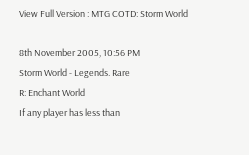View Full Version : MTG COTD: Storm World

8th November 2005, 10:56 PM
Storm World - Legends. Rare
R: Enchant World
If any player has less than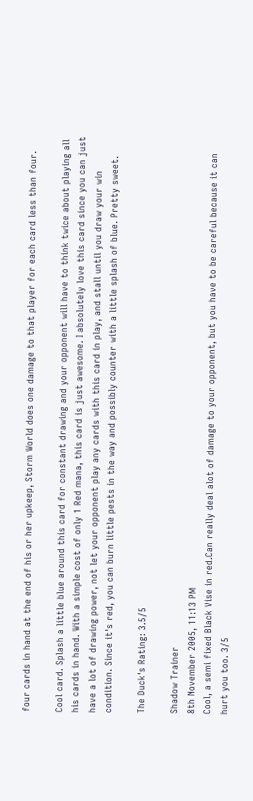four cards in hand at the end of his or her upkeep, Storm World does one damage to that player for each card less than four.

Cool card. Splash a little blue around this card for constant drawing and your opponent will have to think twice about playing all his cards in hand. With a simple cost of only 1 Red mana, this card is just awesome. I absolutely love this card since you can just have a lot of drawing power, not let your opponent play any cards with this card in play, and stall until you draw your win condition. Since it's red, you can burn little pests in the way and possibly counter with a little splash of blue. Pretty sweet.

The Duck's Rating: 3.5/5

Shadow Trainer
8th November 2005, 11:13 PM
Cool, a semi fixed Black Vise in red.Can really deal alot of damage to your opponent, but you have to be careful because it can hurt you too. 3/5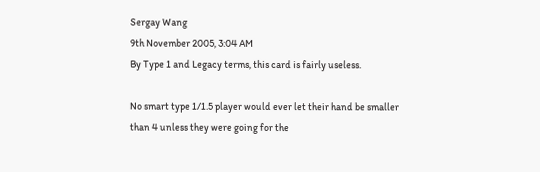Sergay Wang
9th November 2005, 3:04 AM
By Type 1 and Legacy terms, this card is fairly useless.

No smart type 1/1.5 player would ever let their hand be smaller than 4 unless they were going for the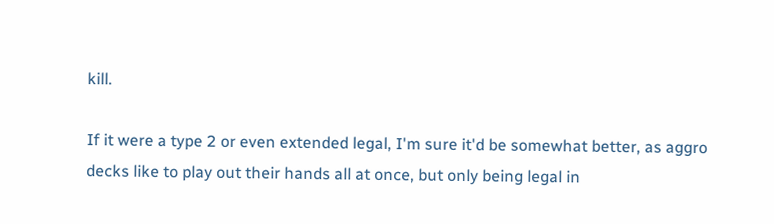kill.

If it were a type 2 or even extended legal, I'm sure it'd be somewhat better, as aggro decks like to play out their hands all at once, but only being legal in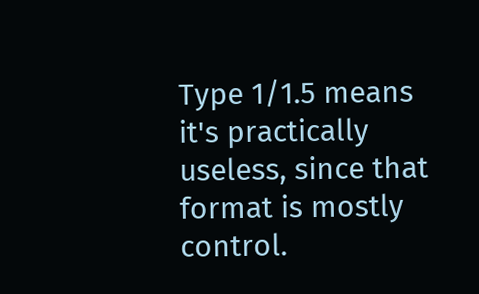Type 1/1.5 means it's practically useless, since that format is mostly control.